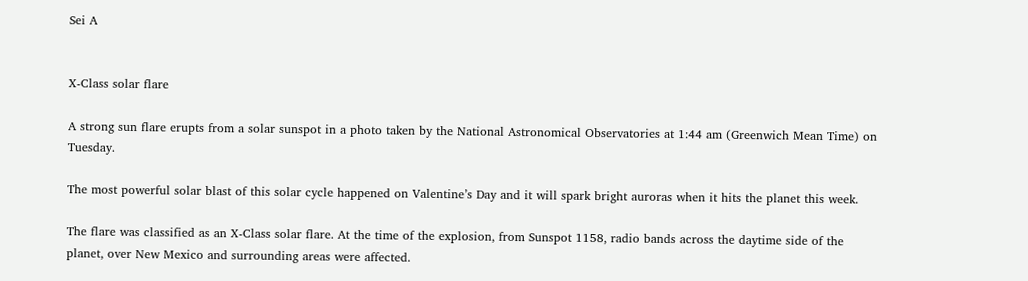Sei A


X-Class solar flare

A strong sun flare erupts from a solar sunspot in a photo taken by the National Astronomical Observatories at 1:44 am (Greenwich Mean Time) on Tuesday.

The most powerful solar blast of this solar cycle happened on Valentine’s Day and it will spark bright auroras when it hits the planet this week.

The flare was classified as an X-Class solar flare. At the time of the explosion, from Sunspot 1158, radio bands across the daytime side of the planet, over New Mexico and surrounding areas were affected.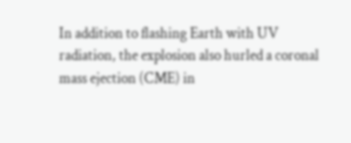In addition to flashing Earth with UV radiation, the explosion also hurled a coronal mass ejection (CME) in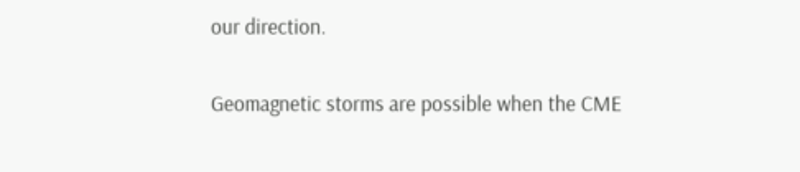our direction.

Geomagnetic storms are possible when the CME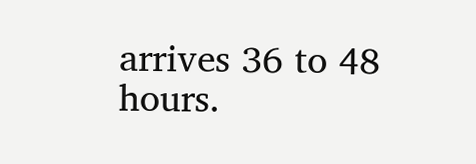arrives 36 to 48 hours.